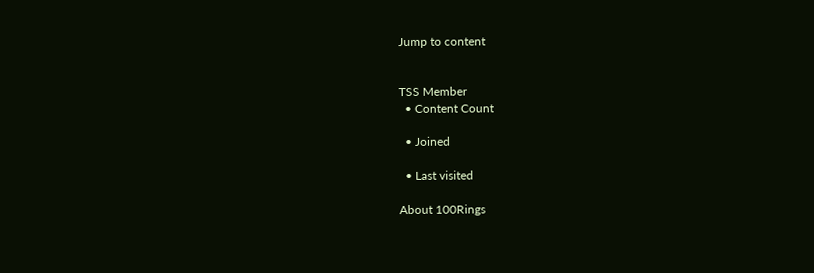Jump to content


TSS Member
  • Content Count

  • Joined

  • Last visited

About 100Rings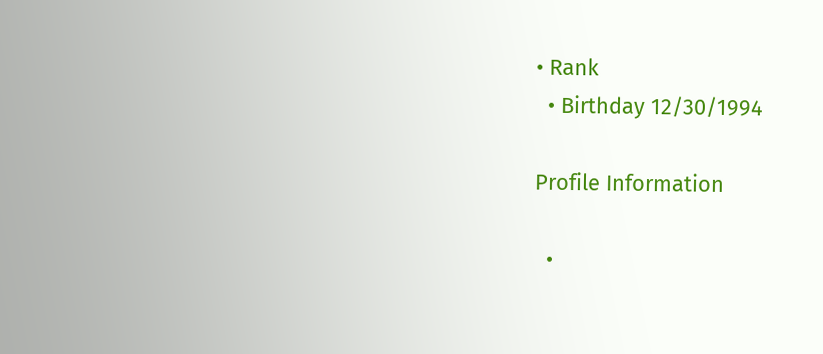• Rank
  • Birthday 12/30/1994

Profile Information

  •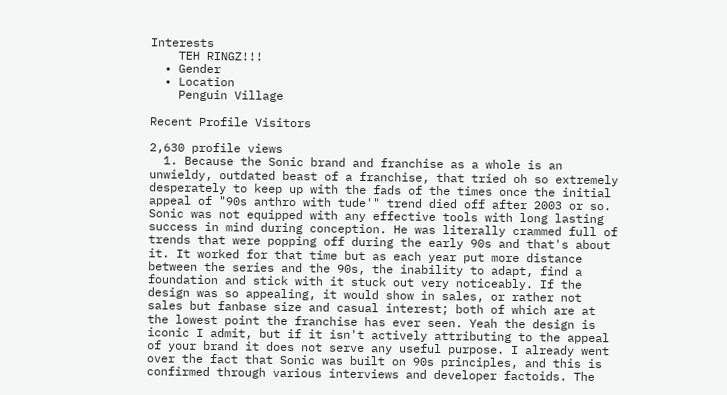Interests
    TEH RINGZ!!!
  • Gender
  • Location
    Penguin Village

Recent Profile Visitors

2,630 profile views
  1. Because the Sonic brand and franchise as a whole is an unwieldy, outdated beast of a franchise, that tried oh so extremely desperately to keep up with the fads of the times once the initial appeal of "90s anthro with tude'" trend died off after 2003 or so. Sonic was not equipped with any effective tools with long lasting success in mind during conception. He was literally crammed full of trends that were popping off during the early 90s and that's about it. It worked for that time but as each year put more distance between the series and the 90s, the inability to adapt, find a foundation and stick with it stuck out very noticeably. If the design was so appealing, it would show in sales, or rather not sales but fanbase size and casual interest; both of which are at the lowest point the franchise has ever seen. Yeah the design is iconic I admit, but if it isn't actively attributing to the appeal of your brand it does not serve any useful purpose. I already went over the fact that Sonic was built on 90s principles, and this is confirmed through various interviews and developer factoids. The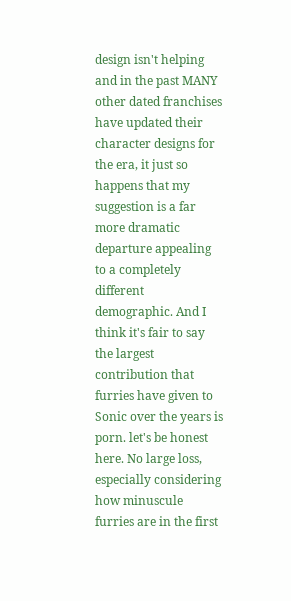design isn't helping and in the past MANY other dated franchises have updated their character designs for the era, it just so happens that my suggestion is a far more dramatic departure appealing to a completely different demographic. And I think it's fair to say the largest contribution that furries have given to Sonic over the years is porn. let's be honest here. No large loss, especially considering how minuscule furries are in the first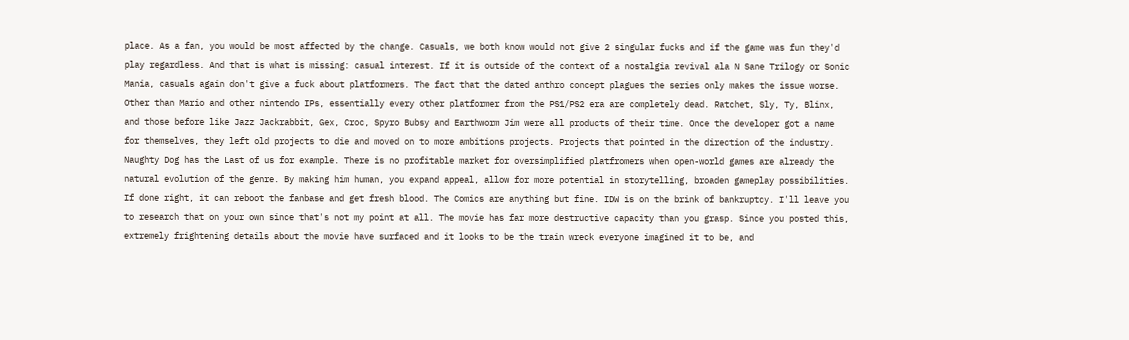place. As a fan, you would be most affected by the change. Casuals, we both know would not give 2 singular fucks and if the game was fun they'd play regardless. And that is what is missing: casual interest. If it is outside of the context of a nostalgia revival ala N Sane Trilogy or Sonic Mania, casuals again don't give a fuck about platformers. The fact that the dated anthro concept plagues the series only makes the issue worse. Other than Mario and other nintendo IPs, essentially every other platformer from the PS1/PS2 era are completely dead. Ratchet, Sly, Ty, Blinx, and those before like Jazz Jackrabbit, Gex, Croc, Spyro Bubsy and Earthworm Jim were all products of their time. Once the developer got a name for themselves, they left old projects to die and moved on to more ambitions projects. Projects that pointed in the direction of the industry. Naughty Dog has the Last of us for example. There is no profitable market for oversimplified platfromers when open-world games are already the natural evolution of the genre. By making him human, you expand appeal, allow for more potential in storytelling, broaden gameplay possibilities. If done right, it can reboot the fanbase and get fresh blood. The Comics are anything but fine. IDW is on the brink of bankruptcy. I'll leave you to research that on your own since that's not my point at all. The movie has far more destructive capacity than you grasp. Since you posted this, extremely frightening details about the movie have surfaced and it looks to be the train wreck everyone imagined it to be, and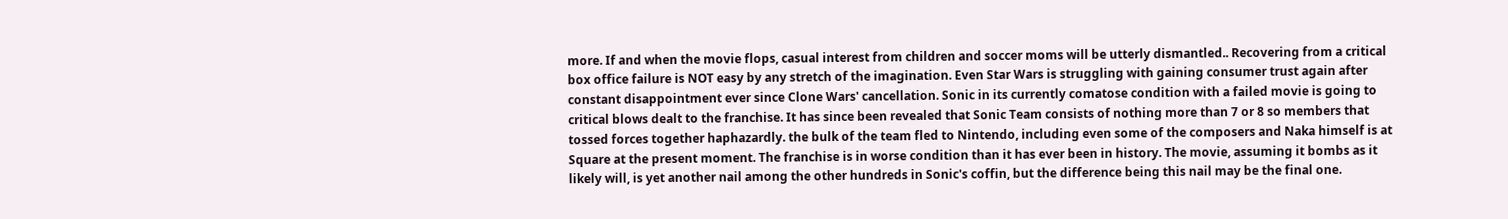more. If and when the movie flops, casual interest from children and soccer moms will be utterly dismantled.. Recovering from a critical box office failure is NOT easy by any stretch of the imagination. Even Star Wars is struggling with gaining consumer trust again after constant disappointment ever since Clone Wars' cancellation. Sonic in its currently comatose condition with a failed movie is going to critical blows dealt to the franchise. It has since been revealed that Sonic Team consists of nothing more than 7 or 8 so members that tossed forces together haphazardly. the bulk of the team fled to Nintendo, including even some of the composers and Naka himself is at Square at the present moment. The franchise is in worse condition than it has ever been in history. The movie, assuming it bombs as it likely will, is yet another nail among the other hundreds in Sonic's coffin, but the difference being this nail may be the final one.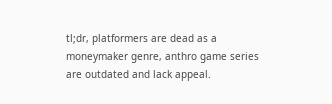tl;dr, platformers are dead as a moneymaker genre, anthro game series are outdated and lack appeal.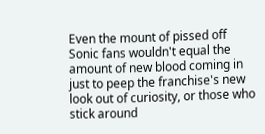Even the mount of pissed off Sonic fans wouldn't equal the amount of new blood coming in just to peep the franchise's new look out of curiosity, or those who stick around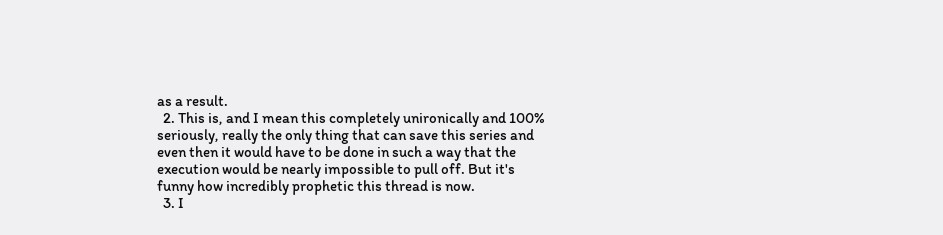as a result.
  2. This is, and I mean this completely unironically and 100% seriously, really the only thing that can save this series and even then it would have to be done in such a way that the execution would be nearly impossible to pull off. But it's funny how incredibly prophetic this thread is now.
  3. I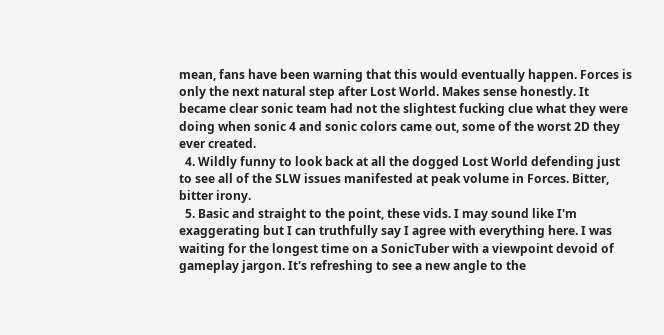mean, fans have been warning that this would eventually happen. Forces is only the next natural step after Lost World. Makes sense honestly. It became clear sonic team had not the slightest fucking clue what they were doing when sonic 4 and sonic colors came out, some of the worst 2D they ever created.
  4. Wildly funny to look back at all the dogged Lost World defending just to see all of the SLW issues manifested at peak volume in Forces. Bitter, bitter irony.
  5. Basic and straight to the point, these vids. I may sound like I'm exaggerating but I can truthfully say I agree with everything here. I was waiting for the longest time on a SonicTuber with a viewpoint devoid of gameplay jargon. It's refreshing to see a new angle to the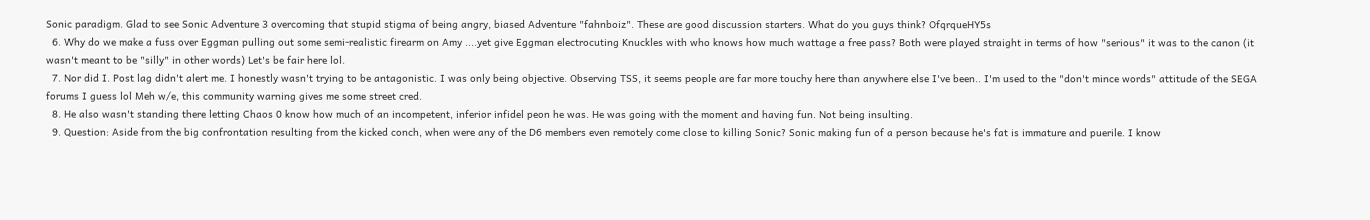Sonic paradigm. Glad to see Sonic Adventure 3 overcoming that stupid stigma of being angry, biased Adventure "fahnboiz". These are good discussion starters. What do you guys think? OfqrqueHY5s
  6. Why do we make a fuss over Eggman pulling out some semi-realistic firearm on Amy ....yet give Eggman electrocuting Knuckles with who knows how much wattage a free pass? Both were played straight in terms of how "serious" it was to the canon (it wasn't meant to be "silly" in other words) Let's be fair here lol.
  7. Nor did I. Post lag didn't alert me. I honestly wasn't trying to be antagonistic. I was only being objective. Observing TSS, it seems people are far more touchy here than anywhere else I've been.. I'm used to the "don't mince words" attitude of the SEGA forums I guess lol Meh w/e, this community warning gives me some street cred.
  8. He also wasn't standing there letting Chaos 0 know how much of an incompetent, inferior infidel peon he was. He was going with the moment and having fun. Not being insulting.
  9. Question: Aside from the big confrontation resulting from the kicked conch, when were any of the D6 members even remotely come close to killing Sonic? Sonic making fun of a person because he's fat is immature and puerile. I know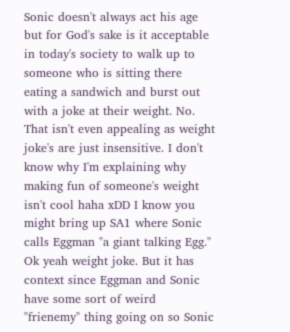Sonic doesn't always act his age but for God's sake is it acceptable in today's society to walk up to someone who is sitting there eating a sandwich and burst out with a joke at their weight. No. That isn't even appealing as weight joke's are just insensitive. I don't know why I'm explaining why making fun of someone's weight isn't cool haha xDD I know you might bring up SA1 where Sonic calls Eggman "a giant talking Egg." Ok yeah weight joke. But it has context since Eggman and Sonic have some sort of weird "frienemy" thing going on so Sonic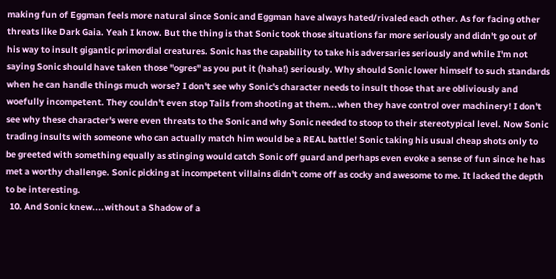making fun of Eggman feels more natural since Sonic and Eggman have always hated/rivaled each other. As for facing other threats like Dark Gaia. Yeah I know. But the thing is that Sonic took those situations far more seriously and didn't go out of his way to insult gigantic primordial creatures. Sonic has the capability to take his adversaries seriously and while I'm not saying Sonic should have taken those "ogres" as you put it (haha!) seriously. Why should Sonic lower himself to such standards when he can handle things much worse? I don't see why Sonic's character needs to insult those that are obliviously and woefully incompetent. They couldn't even stop Tails from shooting at them...when they have control over machinery! I don't see why these character's were even threats to the Sonic and why Sonic needed to stoop to their stereotypical level. Now Sonic trading insults with someone who can actually match him would be a REAL battle! Sonic taking his usual cheap shots only to be greeted with something equally as stinging would catch Sonic off guard and perhaps even evoke a sense of fun since he has met a worthy challenge. Sonic picking at incompetent villains didn't come off as cocky and awesome to me. It lacked the depth to be interesting.
  10. And Sonic knew....without a Shadow of a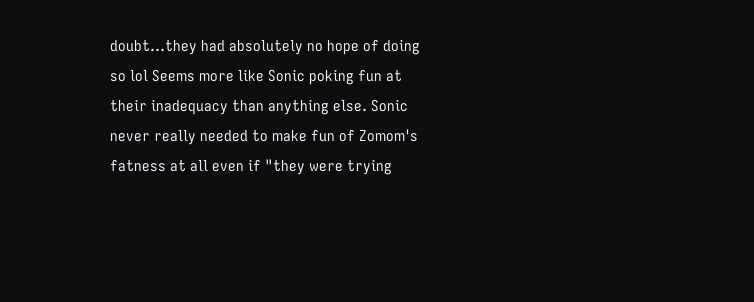doubt...they had absolutely no hope of doing so lol Seems more like Sonic poking fun at their inadequacy than anything else. Sonic never really needed to make fun of Zomom's fatness at all even if "they were trying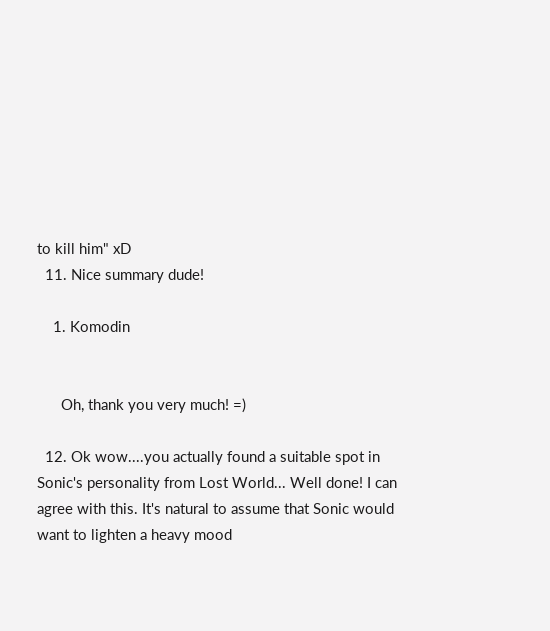to kill him" xD
  11. Nice summary dude!

    1. Komodin


      Oh, thank you very much! =)

  12. Ok wow....you actually found a suitable spot in Sonic's personality from Lost World... Well done! I can agree with this. It's natural to assume that Sonic would want to lighten a heavy mood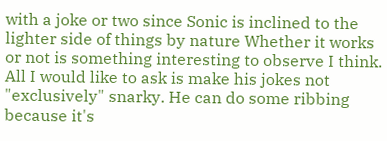with a joke or two since Sonic is inclined to the lighter side of things by nature Whether it works or not is something interesting to observe I think. All I would like to ask is make his jokes not "exclusively" snarky. He can do some ribbing because it's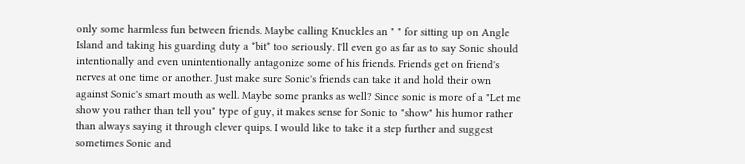only some harmless fun between friends. Maybe calling Knuckles an " " for sitting up on Angle Island and taking his guarding duty a *bit* too seriously. I'll even go as far as to say Sonic should intentionally and even unintentionally antagonize some of his friends. Friends get on friend's nerves at one time or another. Just make sure Sonic's friends can take it and hold their own against Sonic's smart mouth as well. Maybe some pranks as well? Since sonic is more of a "Let me show you rather than tell you" type of guy, it makes sense for Sonic to "show" his humor rather than always saying it through clever quips. I would like to take it a step further and suggest sometimes Sonic and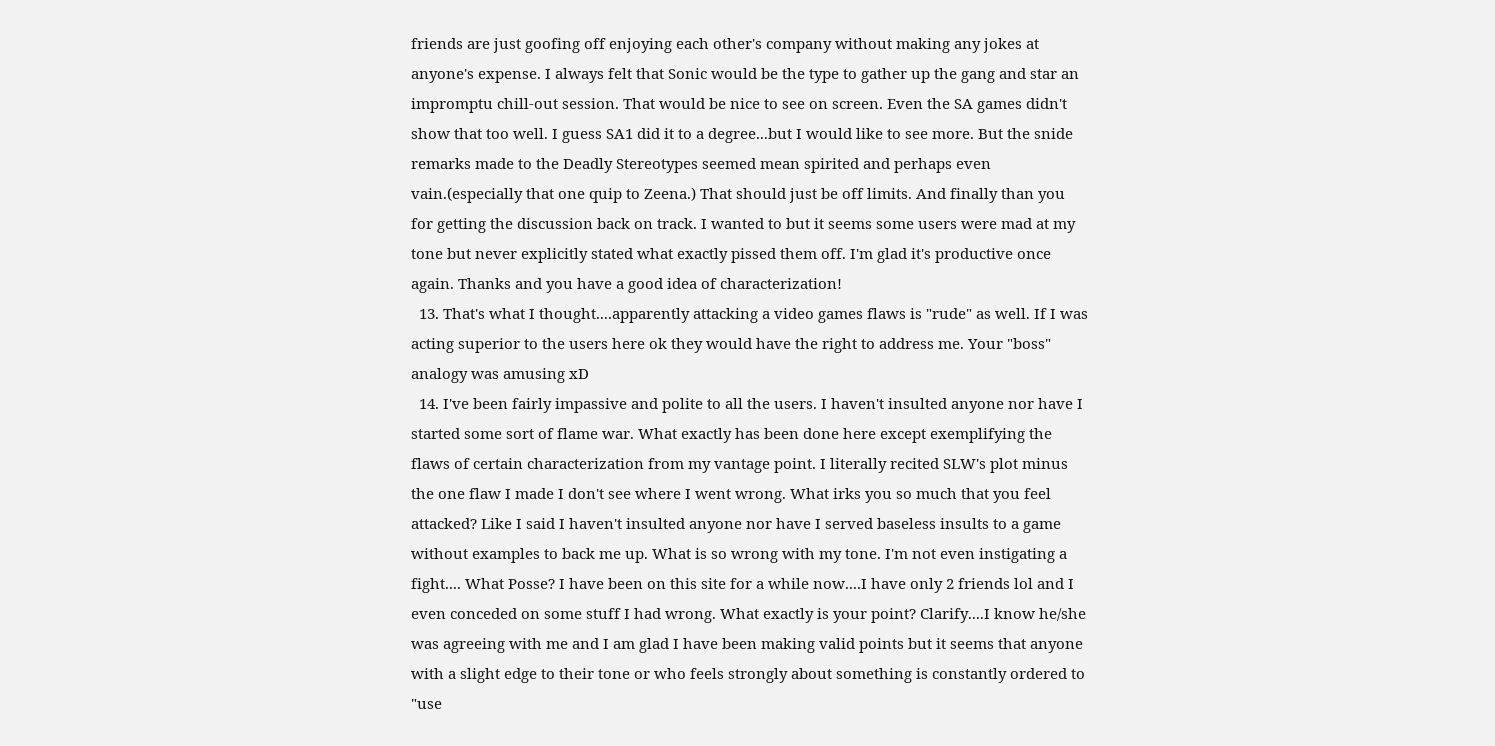friends are just goofing off enjoying each other's company without making any jokes at anyone's expense. I always felt that Sonic would be the type to gather up the gang and star an impromptu chill-out session. That would be nice to see on screen. Even the SA games didn't show that too well. I guess SA1 did it to a degree...but I would like to see more. But the snide remarks made to the Deadly Stereotypes seemed mean spirited and perhaps even vain.(especially that one quip to Zeena.) That should just be off limits. And finally than you for getting the discussion back on track. I wanted to but it seems some users were mad at my tone but never explicitly stated what exactly pissed them off. I'm glad it's productive once again. Thanks and you have a good idea of characterization!
  13. That's what I thought....apparently attacking a video games flaws is "rude" as well. If I was acting superior to the users here ok they would have the right to address me. Your "boss" analogy was amusing xD
  14. I've been fairly impassive and polite to all the users. I haven't insulted anyone nor have I started some sort of flame war. What exactly has been done here except exemplifying the flaws of certain characterization from my vantage point. I literally recited SLW's plot minus the one flaw I made I don't see where I went wrong. What irks you so much that you feel attacked? Like I said I haven't insulted anyone nor have I served baseless insults to a game without examples to back me up. What is so wrong with my tone. I'm not even instigating a fight.... What Posse? I have been on this site for a while now....I have only 2 friends lol and I even conceded on some stuff I had wrong. What exactly is your point? Clarify....I know he/she was agreeing with me and I am glad I have been making valid points but it seems that anyone with a slight edge to their tone or who feels strongly about something is constantly ordered to "use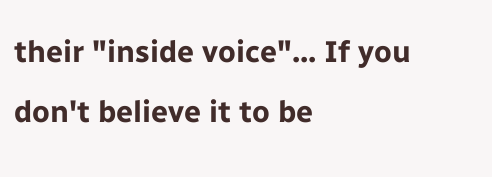their "inside voice"... If you don't believe it to be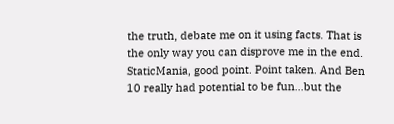the truth, debate me on it using facts. That is the only way you can disprove me in the end. StaticMania, good point. Point taken. And Ben 10 really had potential to be fun...but the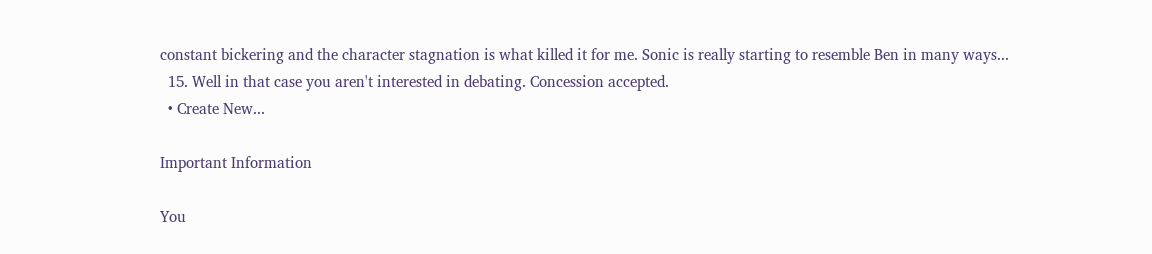constant bickering and the character stagnation is what killed it for me. Sonic is really starting to resemble Ben in many ways...
  15. Well in that case you aren't interested in debating. Concession accepted.
  • Create New...

Important Information

You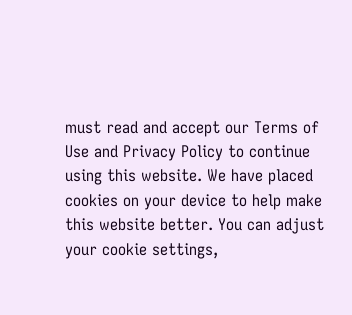must read and accept our Terms of Use and Privacy Policy to continue using this website. We have placed cookies on your device to help make this website better. You can adjust your cookie settings,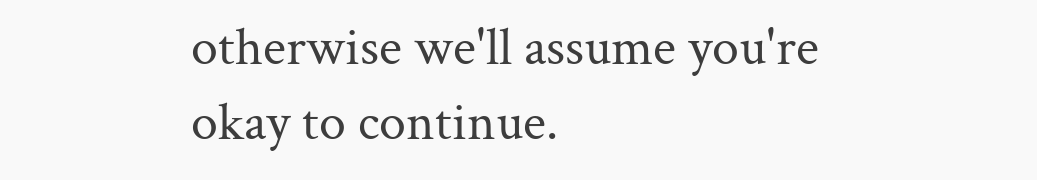otherwise we'll assume you're okay to continue.